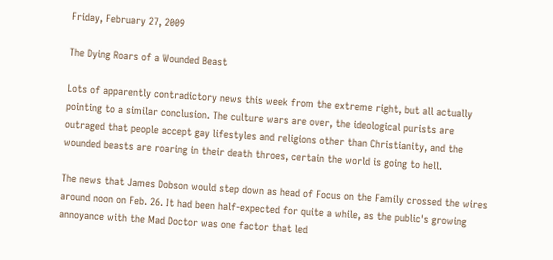Friday, February 27, 2009

The Dying Roars of a Wounded Beast

Lots of apparently contradictory news this week from the extreme right, but all actually pointing to a similar conclusion. The culture wars are over, the ideological purists are outraged that people accept gay lifestyles and religions other than Christianity, and the wounded beasts are roaring in their death throes, certain the world is going to hell.

The news that James Dobson would step down as head of Focus on the Family crossed the wires around noon on Feb. 26. It had been half-expected for quite a while, as the public's growing annoyance with the Mad Doctor was one factor that led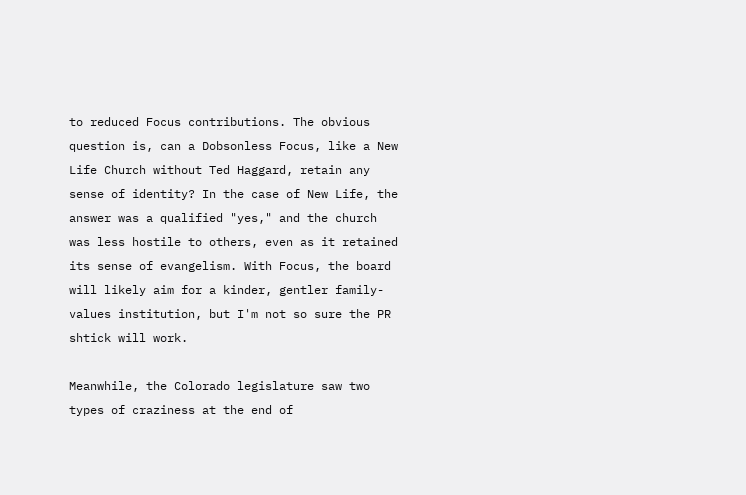to reduced Focus contributions. The obvious question is, can a Dobsonless Focus, like a New Life Church without Ted Haggard, retain any sense of identity? In the case of New Life, the answer was a qualified "yes," and the church was less hostile to others, even as it retained its sense of evangelism. With Focus, the board will likely aim for a kinder, gentler family-values institution, but I'm not so sure the PR shtick will work.

Meanwhile, the Colorado legislature saw two types of craziness at the end of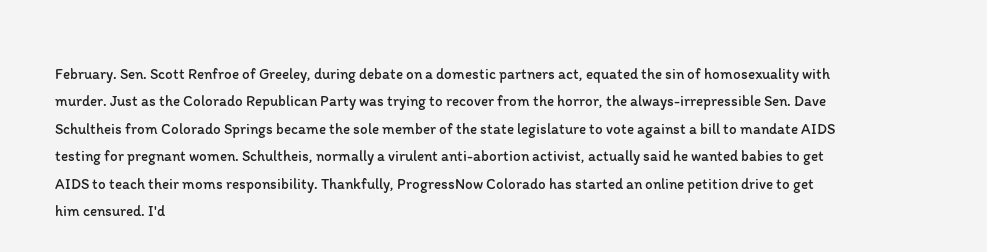February. Sen. Scott Renfroe of Greeley, during debate on a domestic partners act, equated the sin of homosexuality with murder. Just as the Colorado Republican Party was trying to recover from the horror, the always-irrepressible Sen. Dave Schultheis from Colorado Springs became the sole member of the state legislature to vote against a bill to mandate AIDS testing for pregnant women. Schultheis, normally a virulent anti-abortion activist, actually said he wanted babies to get AIDS to teach their moms responsibility. Thankfully, ProgressNow Colorado has started an online petition drive to get him censured. I'd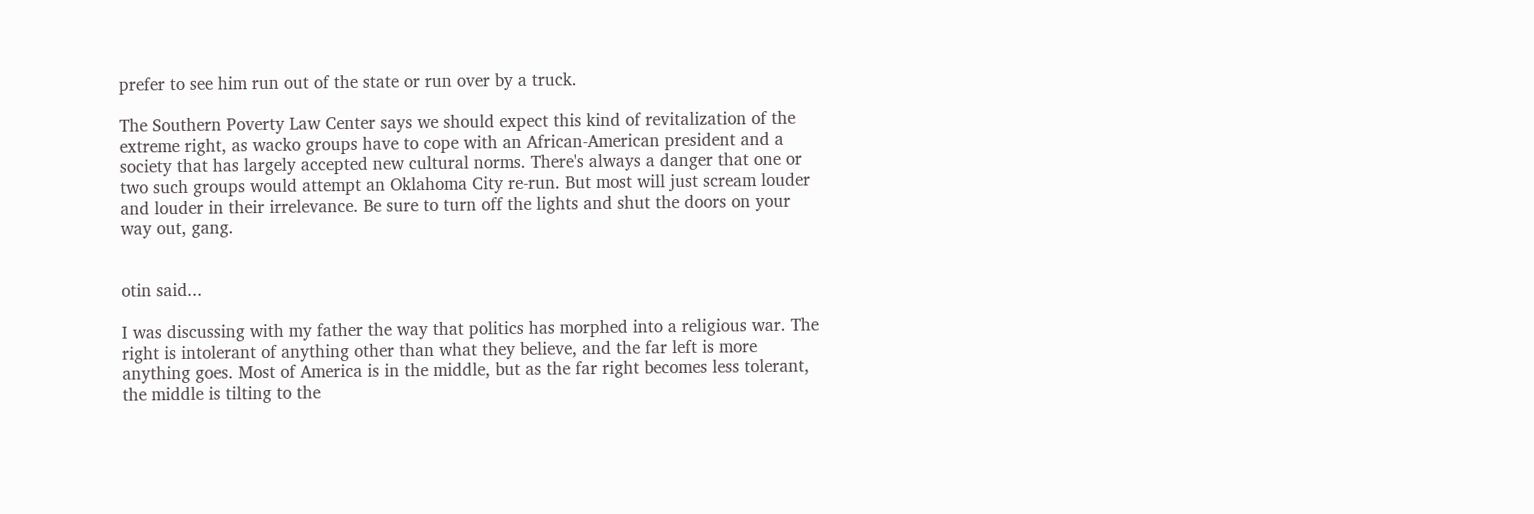prefer to see him run out of the state or run over by a truck.

The Southern Poverty Law Center says we should expect this kind of revitalization of the extreme right, as wacko groups have to cope with an African-American president and a society that has largely accepted new cultural norms. There's always a danger that one or two such groups would attempt an Oklahoma City re-run. But most will just scream louder and louder in their irrelevance. Be sure to turn off the lights and shut the doors on your way out, gang.


otin said...

I was discussing with my father the way that politics has morphed into a religious war. The right is intolerant of anything other than what they believe, and the far left is more anything goes. Most of America is in the middle, but as the far right becomes less tolerant, the middle is tilting to the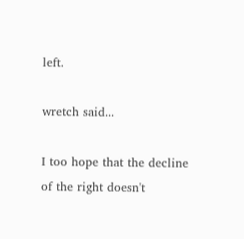left.

wretch said...

I too hope that the decline of the right doesn't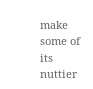make some of its nuttier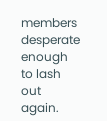members desperate enough to lash out again.